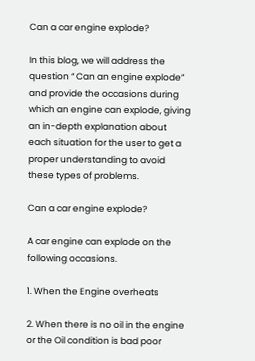Can a car engine explode?

In this blog, we will address the question “ Can an engine explode” and provide the occasions during which an engine can explode, giving an in-depth explanation about each situation for the user to get a proper understanding to avoid these types of problems.

Can a car engine explode?

A car engine can explode on the following occasions.

1. When the Engine overheats

2. When there is no oil in the engine or the Oil condition is bad poor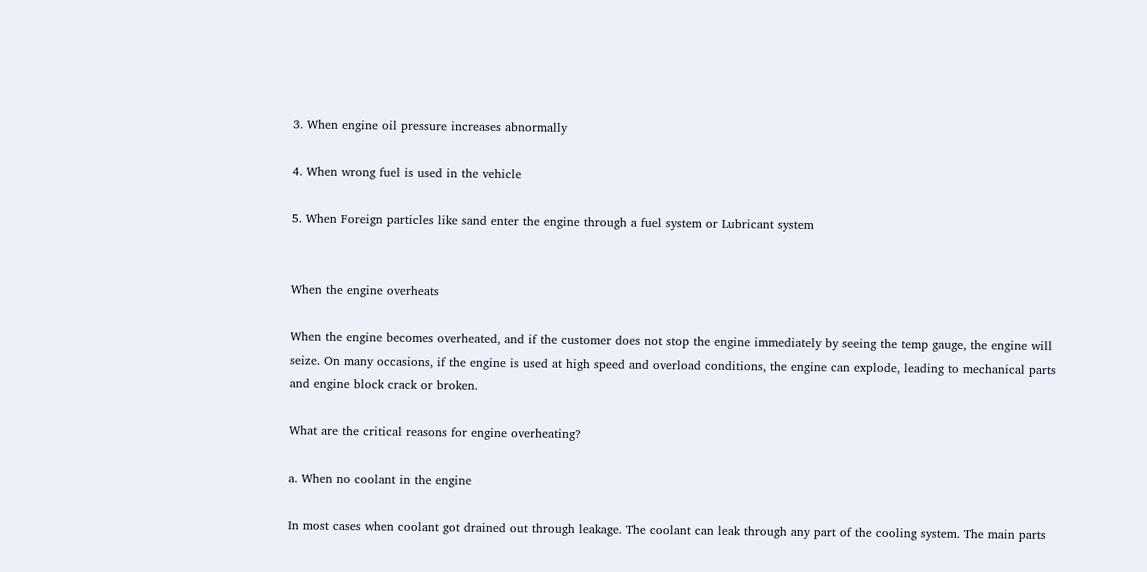3. When engine oil pressure increases abnormally

4. When wrong fuel is used in the vehicle

5. When Foreign particles like sand enter the engine through a fuel system or Lubricant system


When the engine overheats

When the engine becomes overheated, and if the customer does not stop the engine immediately by seeing the temp gauge, the engine will seize. On many occasions, if the engine is used at high speed and overload conditions, the engine can explode, leading to mechanical parts and engine block crack or broken.

What are the critical reasons for engine overheating?

a. When no coolant in the engine

In most cases when coolant got drained out through leakage. The coolant can leak through any part of the cooling system. The main parts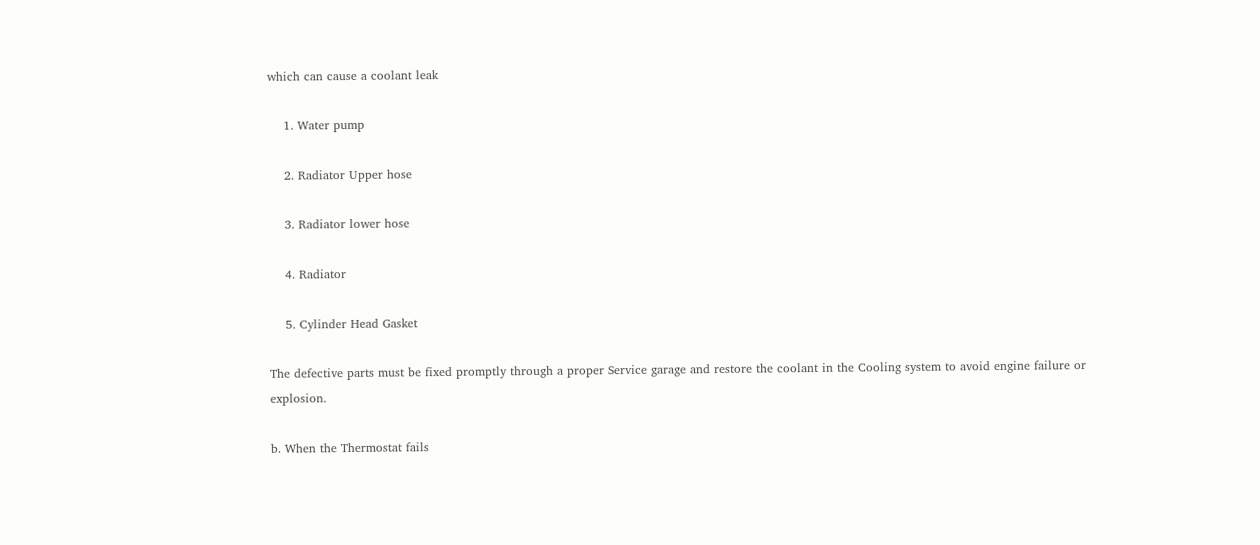which can cause a coolant leak

    1. Water pump

    2. Radiator Upper hose

    3. Radiator lower hose

    4. Radiator

    5. Cylinder Head Gasket

The defective parts must be fixed promptly through a proper Service garage and restore the coolant in the Cooling system to avoid engine failure or explosion.

b. When the Thermostat fails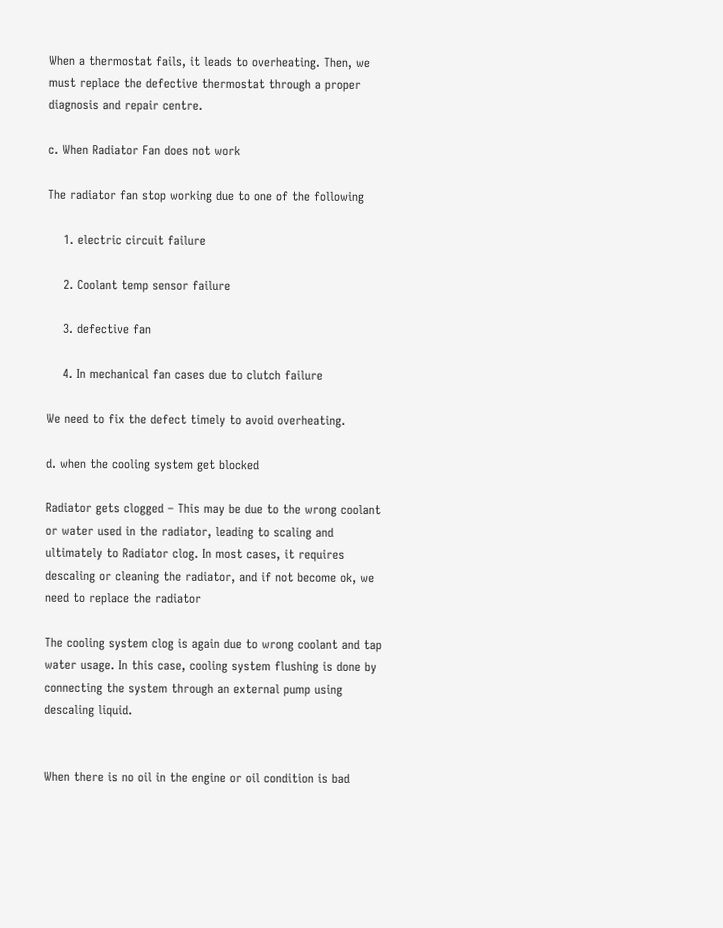When a thermostat fails, it leads to overheating. Then, we must replace the defective thermostat through a proper diagnosis and repair centre.

c. When Radiator Fan does not work

The radiator fan stop working due to one of the following

    1. electric circuit failure

    2. Coolant temp sensor failure

    3. defective fan

    4. In mechanical fan cases due to clutch failure

We need to fix the defect timely to avoid overheating.

d. when the cooling system get blocked

Radiator gets clogged – This may be due to the wrong coolant or water used in the radiator, leading to scaling and ultimately to Radiator clog. In most cases, it requires descaling or cleaning the radiator, and if not become ok, we need to replace the radiator

The cooling system clog is again due to wrong coolant and tap water usage. In this case, cooling system flushing is done by connecting the system through an external pump using descaling liquid.


When there is no oil in the engine or oil condition is bad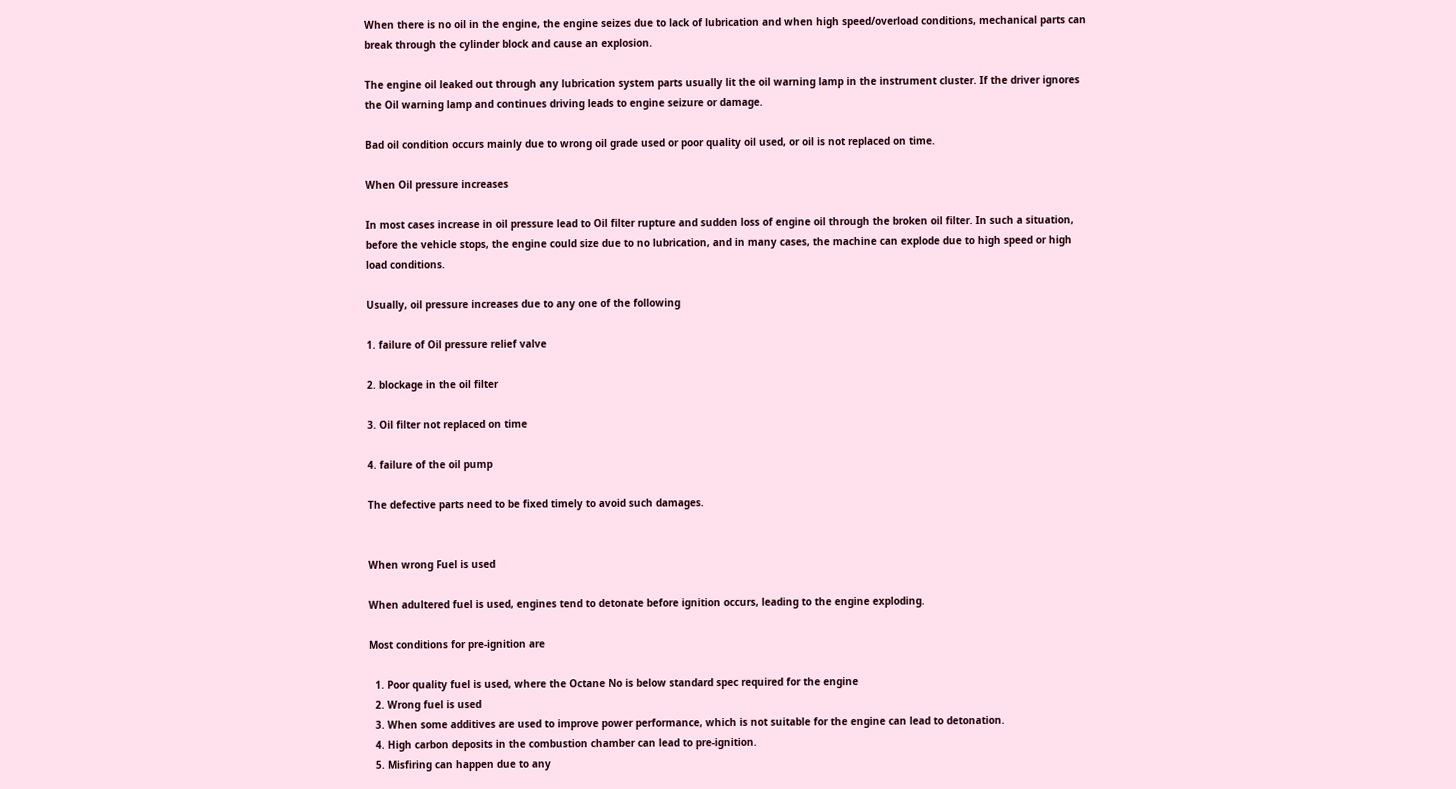When there is no oil in the engine, the engine seizes due to lack of lubrication and when high speed/overload conditions, mechanical parts can break through the cylinder block and cause an explosion.

The engine oil leaked out through any lubrication system parts usually lit the oil warning lamp in the instrument cluster. If the driver ignores the Oil warning lamp and continues driving leads to engine seizure or damage.

Bad oil condition occurs mainly due to wrong oil grade used or poor quality oil used, or oil is not replaced on time.

When Oil pressure increases

In most cases increase in oil pressure lead to Oil filter rupture and sudden loss of engine oil through the broken oil filter. In such a situation, before the vehicle stops, the engine could size due to no lubrication, and in many cases, the machine can explode due to high speed or high load conditions.

Usually, oil pressure increases due to any one of the following

1. failure of Oil pressure relief valve

2. blockage in the oil filter

3. Oil filter not replaced on time

4. failure of the oil pump

The defective parts need to be fixed timely to avoid such damages.


When wrong Fuel is used

When adultered fuel is used, engines tend to detonate before ignition occurs, leading to the engine exploding.

Most conditions for pre-ignition are

  1. Poor quality fuel is used, where the Octane No is below standard spec required for the engine
  2. Wrong fuel is used
  3. When some additives are used to improve power performance, which is not suitable for the engine can lead to detonation.
  4. High carbon deposits in the combustion chamber can lead to pre-ignition.
  5. Misfiring can happen due to any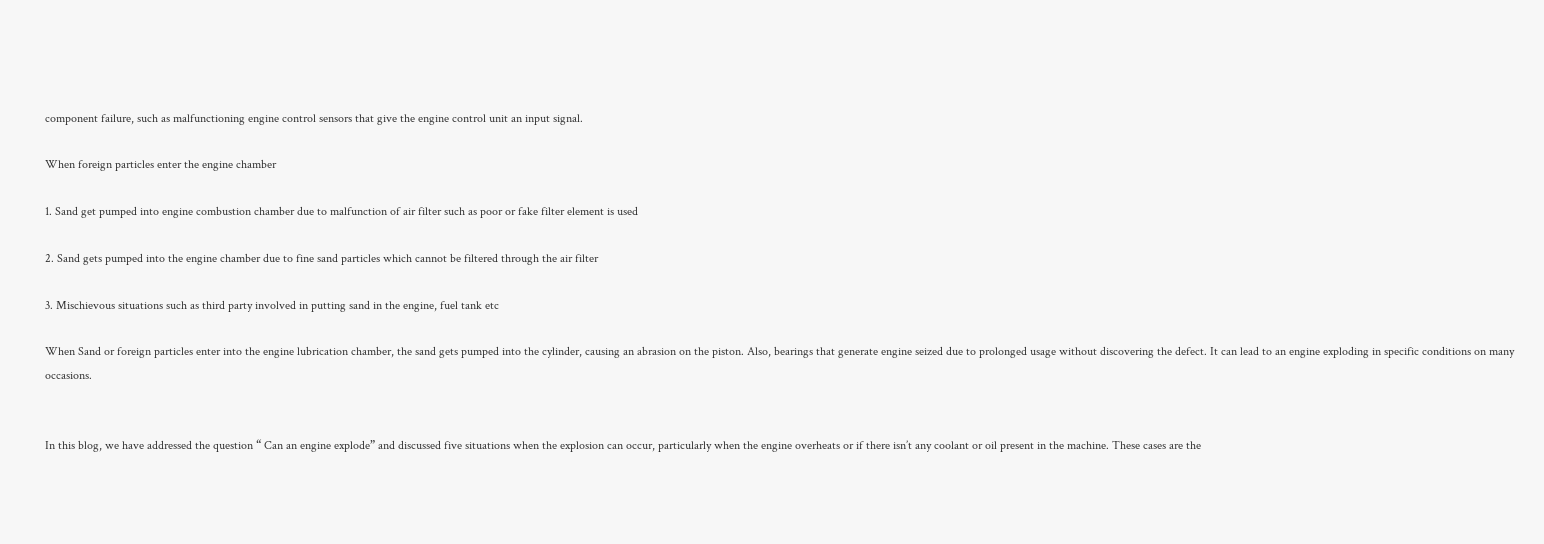component failure, such as malfunctioning engine control sensors that give the engine control unit an input signal.

When foreign particles enter the engine chamber

1. Sand get pumped into engine combustion chamber due to malfunction of air filter such as poor or fake filter element is used

2. Sand gets pumped into the engine chamber due to fine sand particles which cannot be filtered through the air filter

3. Mischievous situations such as third party involved in putting sand in the engine, fuel tank etc

When Sand or foreign particles enter into the engine lubrication chamber, the sand gets pumped into the cylinder, causing an abrasion on the piston. Also, bearings that generate engine seized due to prolonged usage without discovering the defect. It can lead to an engine exploding in specific conditions on many occasions.


In this blog, we have addressed the question “ Can an engine explode” and discussed five situations when the explosion can occur, particularly when the engine overheats or if there isn’t any coolant or oil present in the machine. These cases are the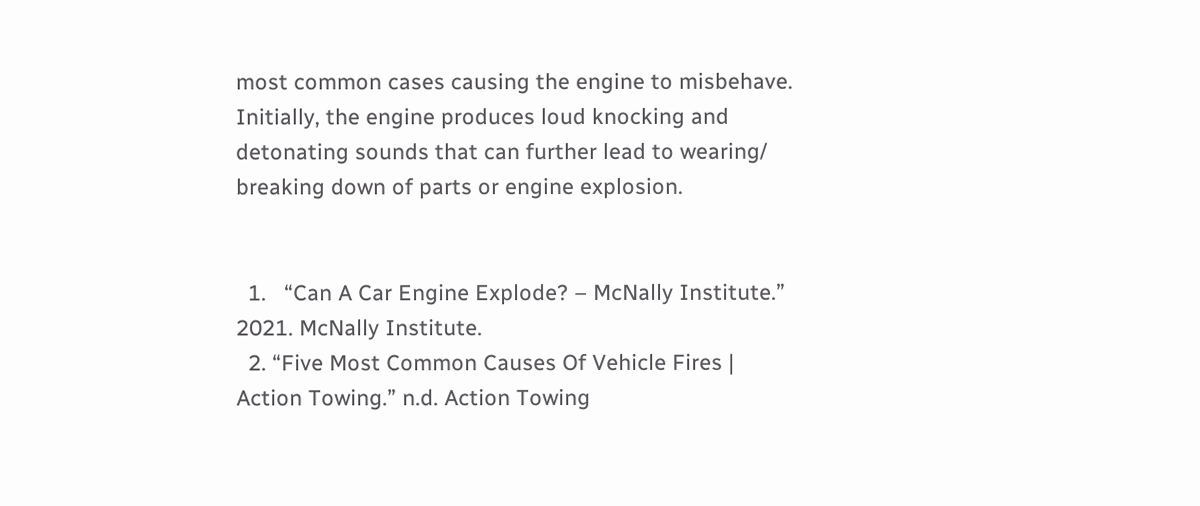most common cases causing the engine to misbehave. Initially, the engine produces loud knocking and detonating sounds that can further lead to wearing/ breaking down of parts or engine explosion.


  1.   “Can A Car Engine Explode? – McNally Institute.” 2021. McNally Institute.
  2. “Five Most Common Causes Of Vehicle Fires | Action Towing.” n.d. Action Towing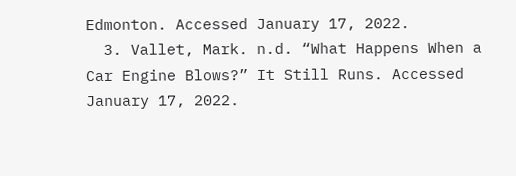Edmonton. Accessed January 17, 2022.
  3. Vallet, Mark. n.d. “What Happens When a Car Engine Blows?” It Still Runs. Accessed January 17, 2022.